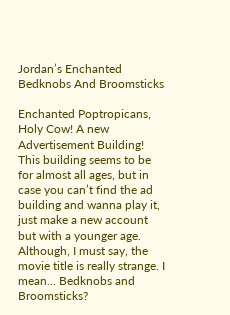Jordan’s Enchanted Bedknobs And Broomsticks

Enchanted Poptropicans, Holy Cow! A new Advertisement Building! This building seems to be for almost all ages, but in case you can’t find the ad building and wanna play it, just make a new account but with a younger age. Although, I must say, the movie title is really strange. I mean… Bedknobs and  Broomsticks?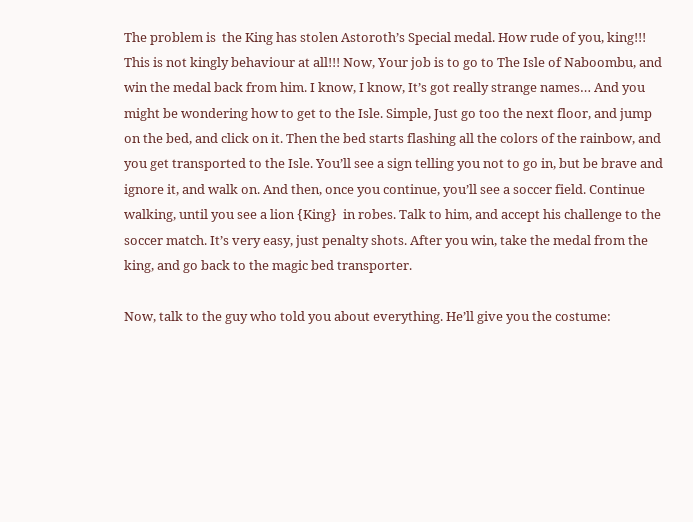The problem is  the King has stolen Astoroth’s Special medal. How rude of you, king!!! This is not kingly behaviour at all!!! Now, Your job is to go to The Isle of Naboombu, and win the medal back from him. I know, I know, It’s got really strange names… And you might be wondering how to get to the Isle. Simple, Just go too the next floor, and jump on the bed, and click on it. Then the bed starts flashing all the colors of the rainbow, and you get transported to the Isle. You’ll see a sign telling you not to go in, but be brave and ignore it, and walk on. And then, once you continue, you’ll see a soccer field. Continue walking, until you see a lion {King}  in robes. Talk to him, and accept his challenge to the soccer match. It’s very easy, just penalty shots. After you win, take the medal from the king, and go back to the magic bed transporter.

Now, talk to the guy who told you about everything. He’ll give you the costume: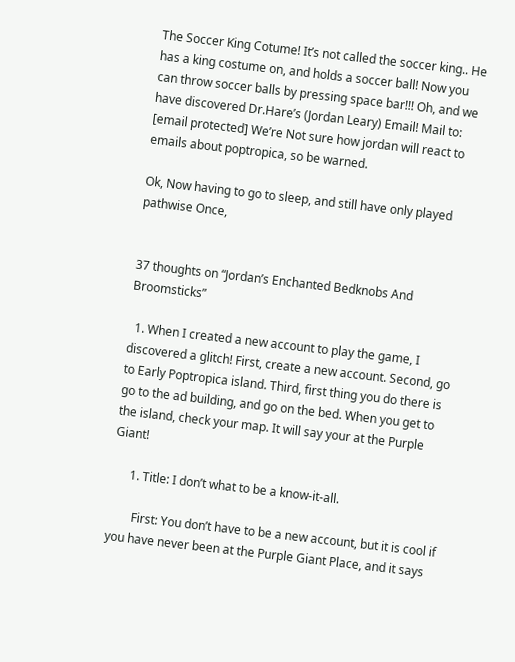The Soccer King Cotume! It’s not called the soccer king.. He has a king costume on, and holds a soccer ball! Now you can throw soccer balls by pressing space bar!!! Oh, and we have discovered Dr.Hare’s (Jordan Leary) Email! Mail to: [email protected] We’re Not sure how jordan will react to emails about poptropica, so be warned.

Ok, Now having to go to sleep, and still have only played pathwise Once,


37 thoughts on “Jordan’s Enchanted Bedknobs And Broomsticks”

  1. When I created a new account to play the game, I discovered a glitch! First, create a new account. Second, go to Early Poptropica island. Third, first thing you do there is go to the ad building, and go on the bed. When you get to the island, check your map. It will say your at the Purple Giant!

      1. Title: I don’t what to be a know-it-all.

        First: You don’t have to be a new account, but it is cool if you have never been at the Purple Giant Place, and it says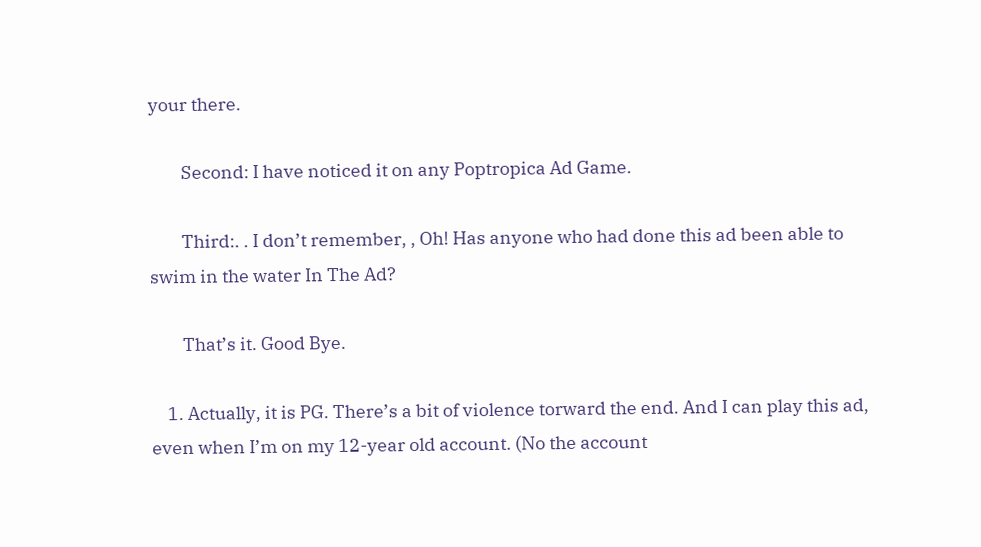your there.

        Second: I have noticed it on any Poptropica Ad Game.

        Third:. . I don’t remember, , Oh! Has anyone who had done this ad been able to swim in the water In The Ad?

        That’s it. Good Bye.

    1. Actually, it is PG. There’s a bit of violence torward the end. And I can play this ad, even when I’m on my 12-year old account. (No the account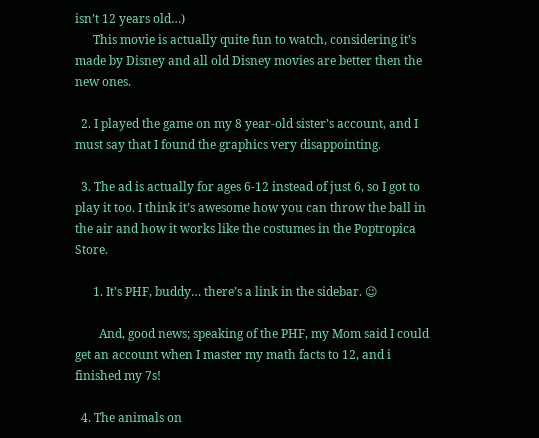isn’t 12 years old…)
      This movie is actually quite fun to watch, considering it’s made by Disney and all old Disney movies are better then the new ones.

  2. I played the game on my 8 year-old sister’s account, and I must say that I found the graphics very disappointing.

  3. The ad is actually for ages 6-12 instead of just 6, so I got to play it too. I think it’s awesome how you can throw the ball in the air and how it works like the costumes in the Poptropica Store.

      1. It’s PHF, buddy… there’s a link in the sidebar. 😉

        And, good news; speaking of the PHF, my Mom said I could get an account when I master my math facts to 12, and i finished my 7s!

  4. The animals on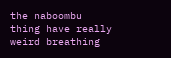the naboombu thing have really weird breathing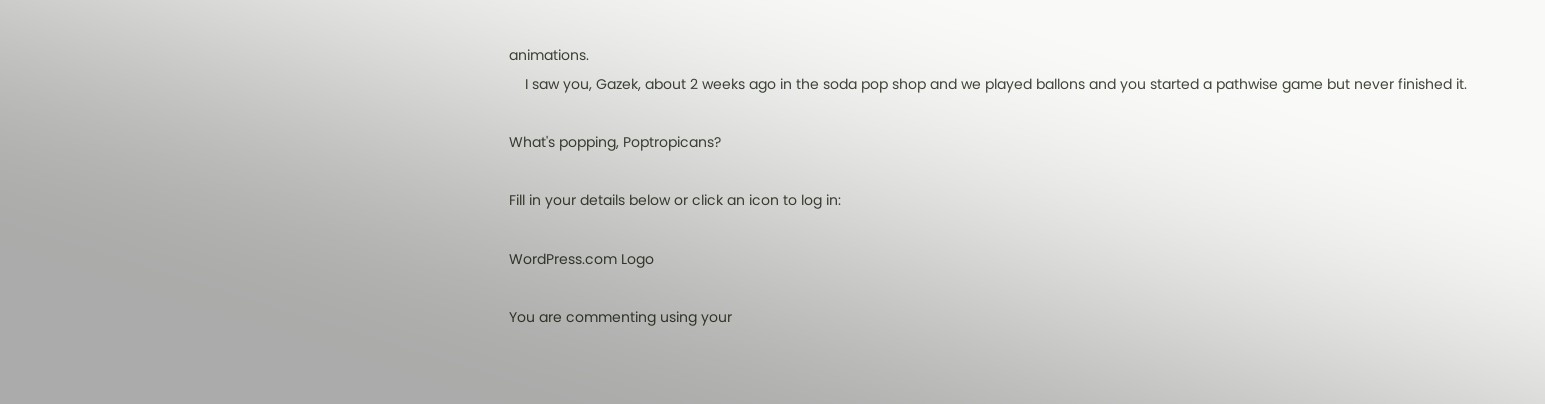animations.
    I saw you, Gazek, about 2 weeks ago in the soda pop shop and we played ballons and you started a pathwise game but never finished it.

What's popping, Poptropicans?

Fill in your details below or click an icon to log in:

WordPress.com Logo

You are commenting using your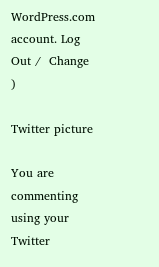WordPress.com account. Log Out /  Change )

Twitter picture

You are commenting using your Twitter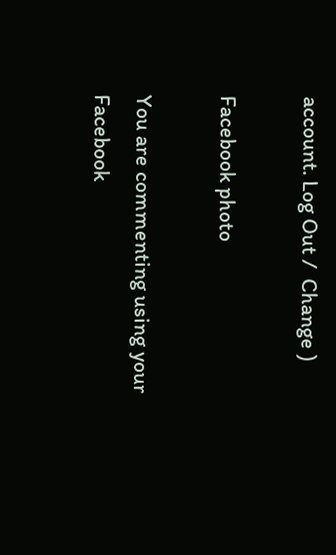account. Log Out /  Change )

Facebook photo

You are commenting using your Facebook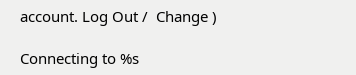account. Log Out /  Change )

Connecting to %s